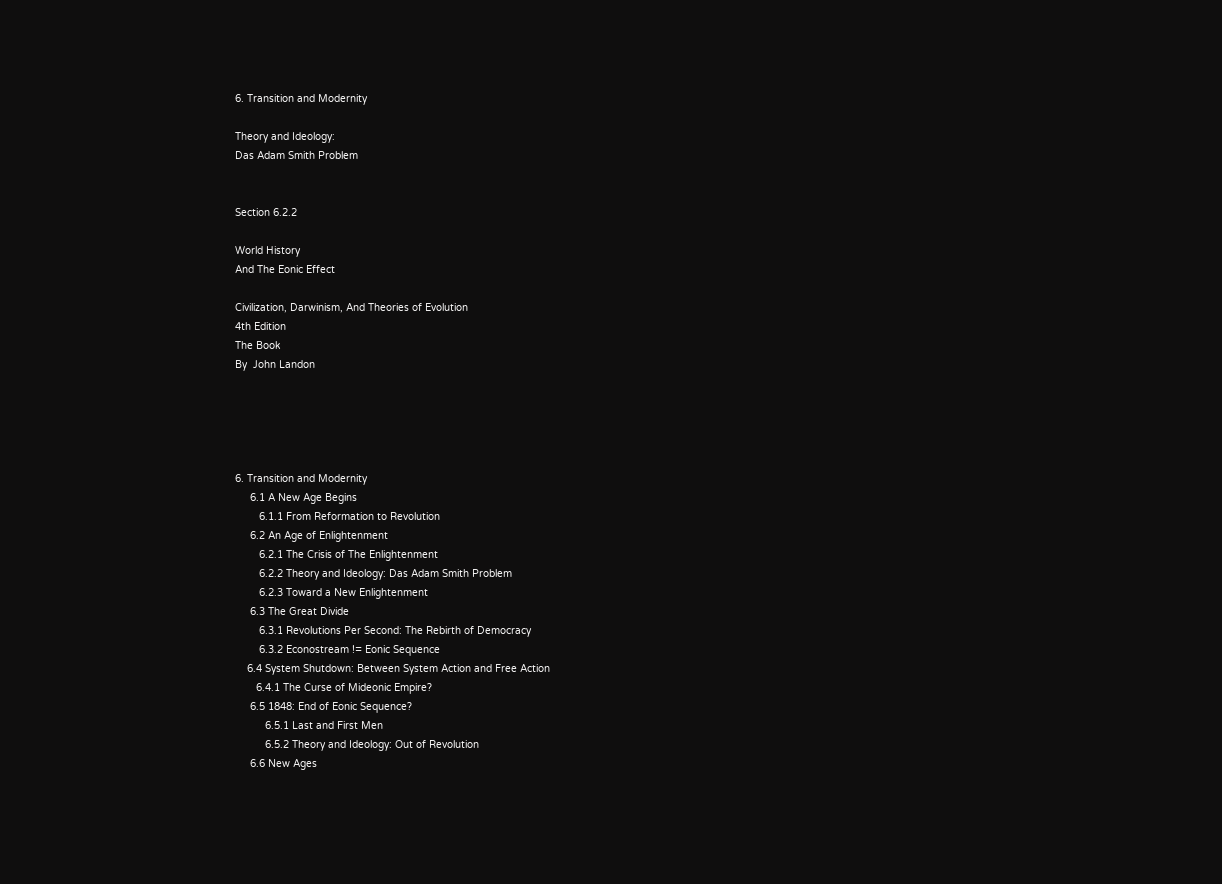6. Transition and Modernity

Theory and Ideology:
Das Adam Smith Problem


Section 6.2.2

World History
And The Eonic Effect

Civilization, Darwinism, And Theories of Evolution
4th Edition
The Book
By  John Landon





6. Transition and Modernity
     6.1 A New Age Begins
        6.1.1 From Reformation to Revolution
     6.2 An Age of Enlightenment
        6.2.1 The Crisis of The Enlightenment
        6.2.2 Theory and Ideology: Das Adam Smith Problem
        6.2.3 Toward a New Enlightenment
     6.3 The Great Divide
        6.3.1 Revolutions Per Second: The Rebirth of Democracy
        6.3.2 Econostream != Eonic Sequence
    6.4 System Shutdown: Between System Action and Free Action
       6.4.1 The Curse of Mideonic Empire?
     6.5 1848: End of Eonic Sequence?
          6.5.1 Last and First Men
          6.5.2 Theory and Ideology: Out of Revolution
     6.6 New Ages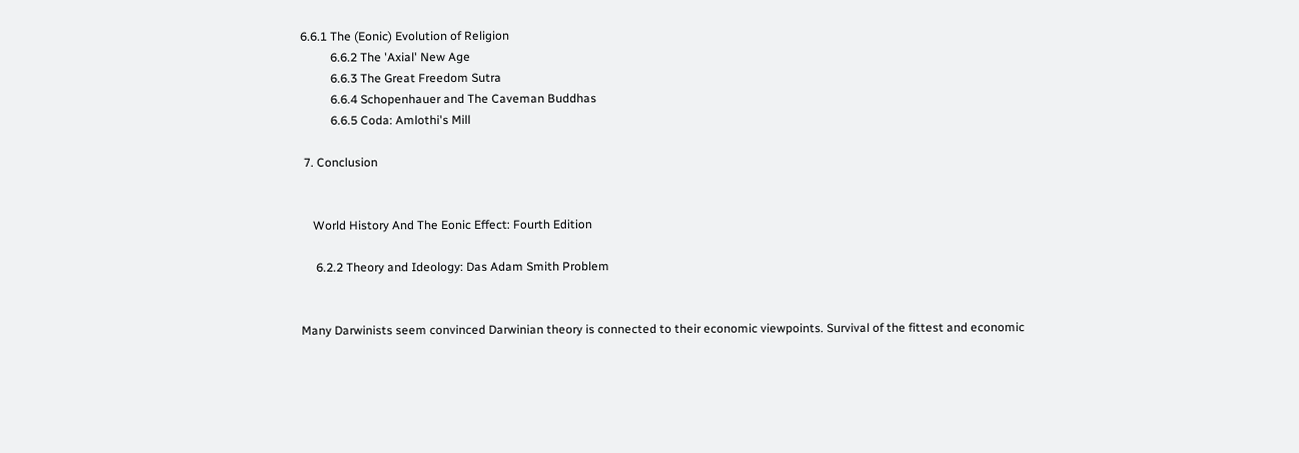6.6.1 The (Eonic) Evolution of Religion
          6.6.2 The 'Axial' New Age
          6.6.3 The Great Freedom Sutra
          6.6.4 Schopenhauer and The Caveman Buddhas
          6.6.5 Coda: Amlothi's Mill

 7. Conclusion


    World History And The Eonic Effect: Fourth Edition

     6.2.2 Theory and Ideology: Das Adam Smith Problem


Many Darwinists seem convinced Darwinian theory is connected to their economic viewpoints. Survival of the fittest and economic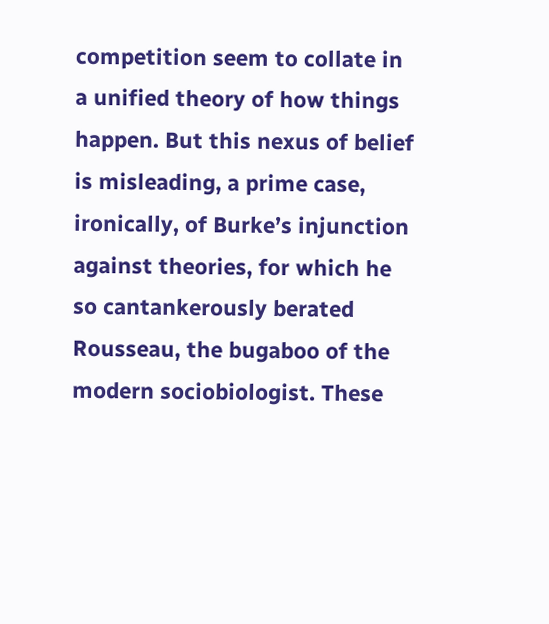competition seem to collate in a unified theory of how things happen. But this nexus of belief is misleading, a prime case, ironically, of Burke’s injunction against theories, for which he so cantankerously berated Rousseau, the bugaboo of the modern sociobiologist. These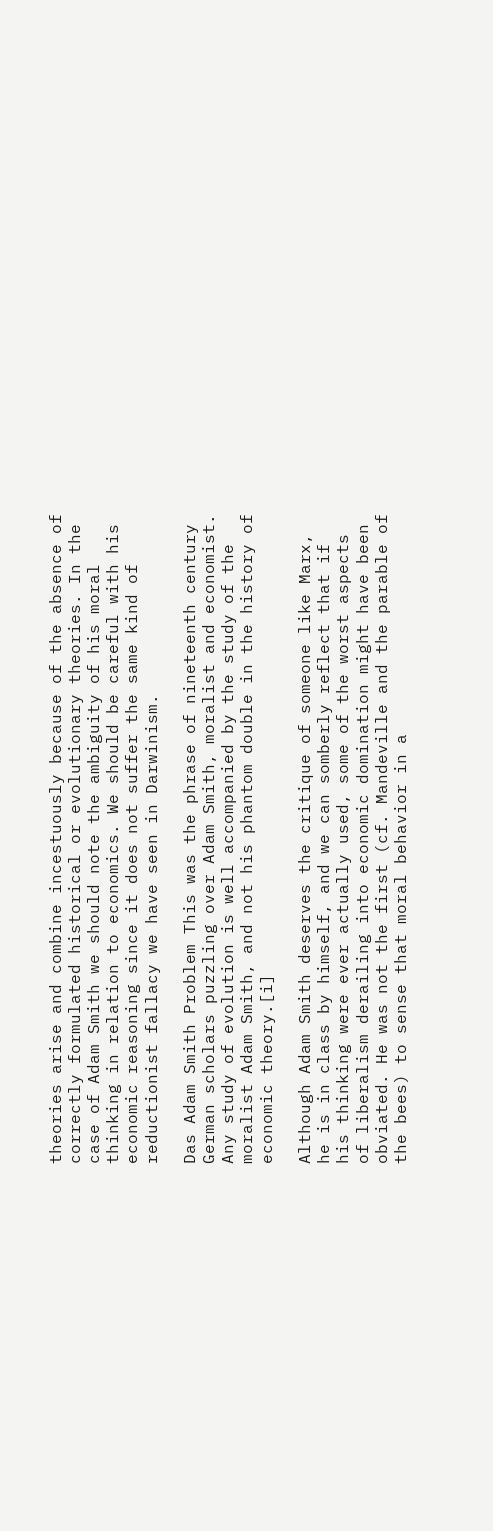theories arise and combine incestuously because of the absence of correctly formulated historical or evolutionary theories. In the case of Adam Smith we should note the ambiguity of his moral thinking in relation to economics. We should be careful with his economic reasoning since it does not suffer the same kind of reductionist fallacy we have seen in Darwinism.

Das Adam Smith Problem This was the phrase of nineteenth century German scholars puzzling over Adam Smith, moralist and economist. Any study of evolution is well accompanied by the study of the moralist Adam Smith, and not his phantom double in the history of economic theory.[i]

Although Adam Smith deserves the critique of someone like Marx, he is in class by himself, and we can somberly reflect that if his thinking were ever actually used, some of the worst aspects of liberalism derailing into economic domination might have been obviated. He was not the first (cf. Mandeville and the parable of the bees) to sense that moral behavior in a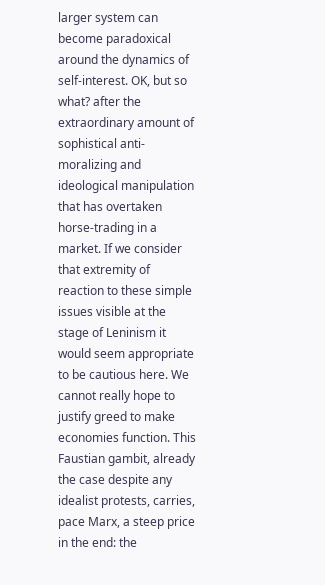larger system can become paradoxical around the dynamics of self-interest. OK, but so what? after the extraordinary amount of sophistical anti-moralizing and ideological manipulation that has overtaken horse-trading in a market. If we consider that extremity of reaction to these simple issues visible at the stage of Leninism it would seem appropriate to be cautious here. We cannot really hope to justify greed to make economies function. This Faustian gambit, already the case despite any idealist protests, carries, pace Marx, a steep price in the end: the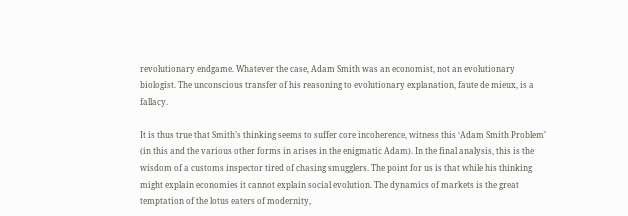revolutionary endgame. Whatever the case, Adam Smith was an economist, not an evolutionary biologist. The unconscious transfer of his reasoning to evolutionary explanation, faute de mieux, is a fallacy.

It is thus true that Smith’s thinking seems to suffer core incoherence, witness this ‘Adam Smith Problem’ (in this and the various other forms in arises in the enigmatic Adam). In the final analysis, this is the wisdom of a customs inspector tired of chasing smugglers. The point for us is that while his thinking might explain economies it cannot explain social evolution. The dynamics of markets is the great temptation of the lotus eaters of modernity,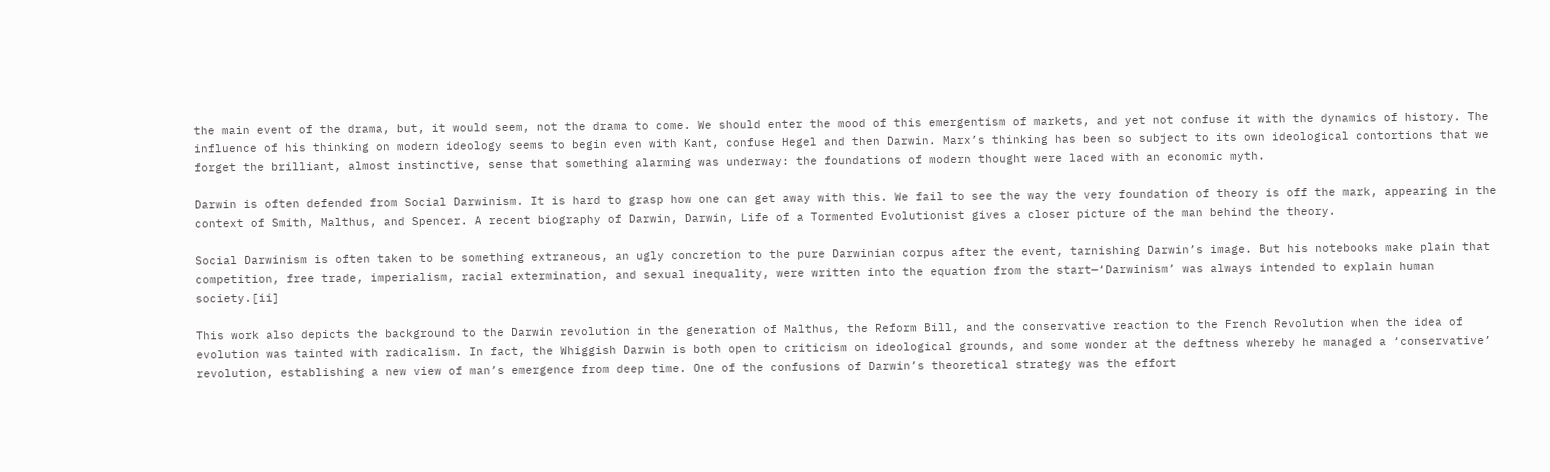the main event of the drama, but, it would seem, not the drama to come. We should enter the mood of this emergentism of markets, and yet not confuse it with the dynamics of history. The influence of his thinking on modern ideology seems to begin even with Kant, confuse Hegel and then Darwin. Marx’s thinking has been so subject to its own ideological contortions that we forget the brilliant, almost instinctive, sense that something alarming was underway: the foundations of modern thought were laced with an economic myth.

Darwin is often defended from Social Darwinism. It is hard to grasp how one can get away with this. We fail to see the way the very foundation of theory is off the mark, appearing in the context of Smith, Malthus, and Spencer. A recent biography of Darwin, Darwin, Life of a Tormented Evolutionist gives a closer picture of the man behind the theory.

Social Darwinism is often taken to be something extraneous, an ugly concretion to the pure Darwinian corpus after the event, tarnishing Darwin’s image. But his notebooks make plain that competition, free trade, imperialism, racial extermination, and sexual inequality, were written into the equation from the start—‘Darwinism’ was always intended to explain human society.[ii]

This work also depicts the background to the Darwin revolution in the generation of Malthus, the Reform Bill, and the conservative reaction to the French Revolution when the idea of evolution was tainted with radicalism. In fact, the Whiggish Darwin is both open to criticism on ideological grounds, and some wonder at the deftness whereby he managed a ‘conservative’ revolution, establishing a new view of man’s emergence from deep time. One of the confusions of Darwin’s theoretical strategy was the effort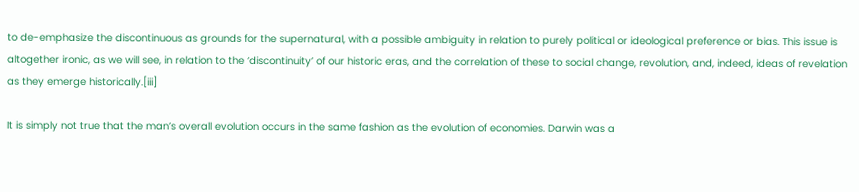to de-emphasize the discontinuous as grounds for the supernatural, with a possible ambiguity in relation to purely political or ideological preference or bias. This issue is altogether ironic, as we will see, in relation to the ‘discontinuity’ of our historic eras, and the correlation of these to social change, revolution, and, indeed, ideas of revelation as they emerge historically.[iii]

It is simply not true that the man’s overall evolution occurs in the same fashion as the evolution of economies. Darwin was a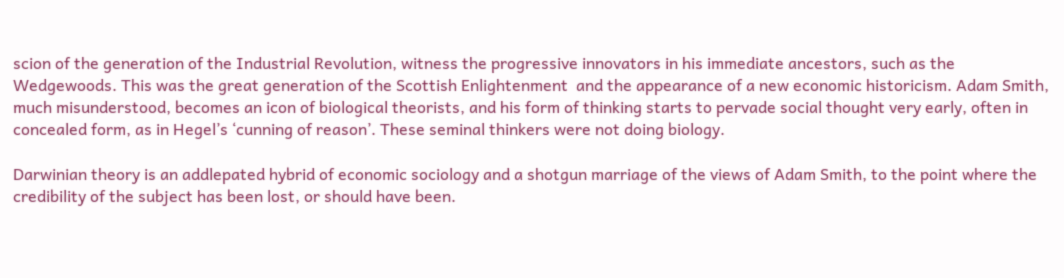scion of the generation of the Industrial Revolution, witness the progressive innovators in his immediate ancestors, such as the Wedgewoods. This was the great generation of the Scottish Enlightenment  and the appearance of a new economic historicism. Adam Smith, much misunderstood, becomes an icon of biological theorists, and his form of thinking starts to pervade social thought very early, often in concealed form, as in Hegel’s ‘cunning of reason’. These seminal thinkers were not doing biology.

Darwinian theory is an addlepated hybrid of economic sociology and a shotgun marriage of the views of Adam Smith, to the point where the credibility of the subject has been lost, or should have been.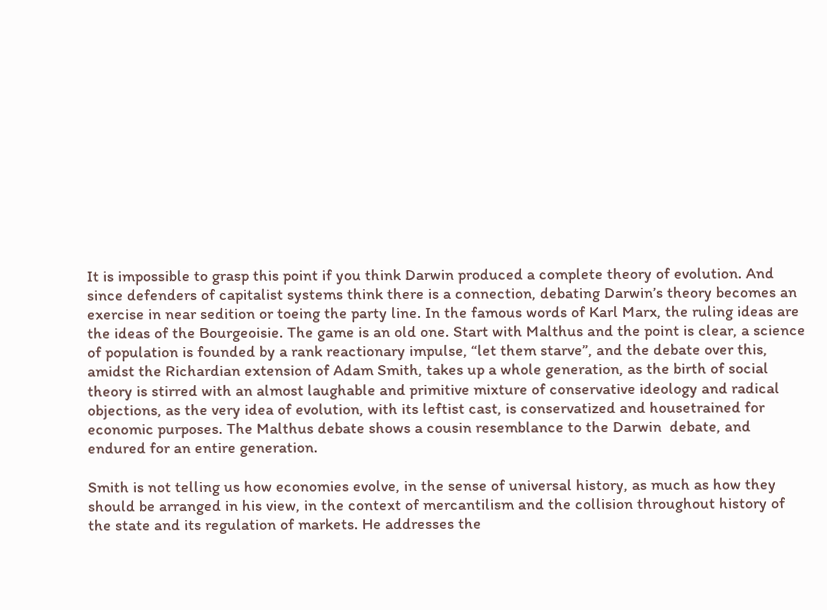It is impossible to grasp this point if you think Darwin produced a complete theory of evolution. And since defenders of capitalist systems think there is a connection, debating Darwin’s theory becomes an exercise in near sedition or toeing the party line. In the famous words of Karl Marx, the ruling ideas are the ideas of the Bourgeoisie. The game is an old one. Start with Malthus and the point is clear, a science of population is founded by a rank reactionary impulse, “let them starve”, and the debate over this, amidst the Richardian extension of Adam Smith, takes up a whole generation, as the birth of social theory is stirred with an almost laughable and primitive mixture of conservative ideology and radical objections, as the very idea of evolution, with its leftist cast, is conservatized and housetrained for economic purposes. The Malthus debate shows a cousin resemblance to the Darwin  debate, and endured for an entire generation.

Smith is not telling us how economies evolve, in the sense of universal history, as much as how they should be arranged in his view, in the context of mercantilism and the collision throughout history of the state and its regulation of markets. He addresses the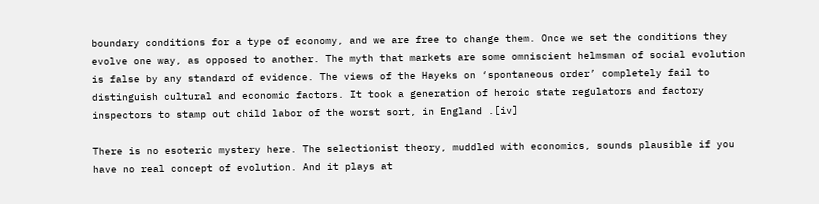boundary conditions for a type of economy, and we are free to change them. Once we set the conditions they evolve one way, as opposed to another. The myth that markets are some omniscient helmsman of social evolution is false by any standard of evidence. The views of the Hayeks on ‘spontaneous order’ completely fail to distinguish cultural and economic factors. It took a generation of heroic state regulators and factory inspectors to stamp out child labor of the worst sort, in England .[iv]

There is no esoteric mystery here. The selectionist theory, muddled with economics, sounds plausible if you have no real concept of evolution. And it plays at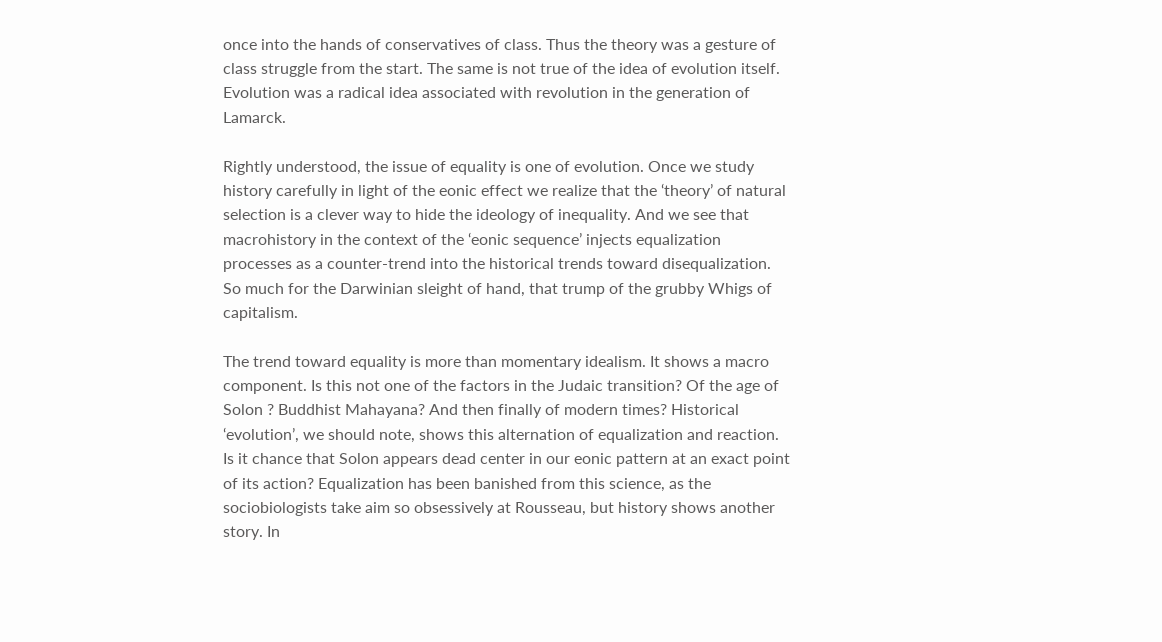once into the hands of conservatives of class. Thus the theory was a gesture of class struggle from the start. The same is not true of the idea of evolution itself. Evolution was a radical idea associated with revolution in the generation of Lamarck.

Rightly understood, the issue of equality is one of evolution. Once we study history carefully in light of the eonic effect we realize that the ‘theory’ of natural selection is a clever way to hide the ideology of inequality. And we see that macrohistory in the context of the ‘eonic sequence’ injects equalization processes as a counter-trend into the historical trends toward disequalization. So much for the Darwinian sleight of hand, that trump of the grubby Whigs of capitalism.

The trend toward equality is more than momentary idealism. It shows a macro component. Is this not one of the factors in the Judaic transition? Of the age of Solon ? Buddhist Mahayana? And then finally of modern times? Historical ‘evolution’, we should note, shows this alternation of equalization and reaction. Is it chance that Solon appears dead center in our eonic pattern at an exact point of its action? Equalization has been banished from this science, as the sociobiologists take aim so obsessively at Rousseau, but history shows another story. In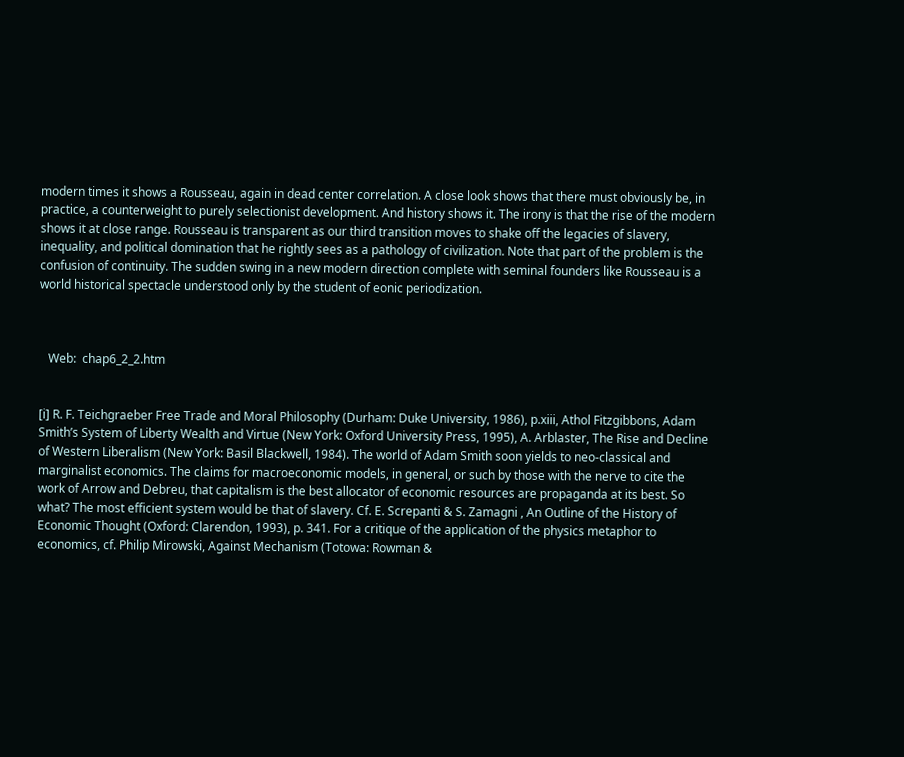modern times it shows a Rousseau, again in dead center correlation. A close look shows that there must obviously be, in practice, a counterweight to purely selectionist development. And history shows it. The irony is that the rise of the modern shows it at close range. Rousseau is transparent as our third transition moves to shake off the legacies of slavery, inequality, and political domination that he rightly sees as a pathology of civilization. Note that part of the problem is the confusion of continuity. The sudden swing in a new modern direction complete with seminal founders like Rousseau is a world historical spectacle understood only by the student of eonic periodization.



   Web:  chap6_2_2.htm


[i] R. F. Teichgraeber Free Trade and Moral Philosophy (Durham: Duke University, 1986), p.xiii, Athol Fitzgibbons, Adam Smith’s System of Liberty Wealth and Virtue (New York: Oxford University Press, 1995), A. Arblaster, The Rise and Decline of Western Liberalism (New York: Basil Blackwell, 1984). The world of Adam Smith soon yields to neo-classical and marginalist economics. The claims for macroeconomic models, in general, or such by those with the nerve to cite the work of Arrow and Debreu, that capitalism is the best allocator of economic resources are propaganda at its best. So what? The most efficient system would be that of slavery. Cf. E. Screpanti & S. Zamagni , An Outline of the History of Economic Thought (Oxford: Clarendon, 1993), p. 341. For a critique of the application of the physics metaphor to economics, cf. Philip Mirowski, Against Mechanism (Totowa: Rowman &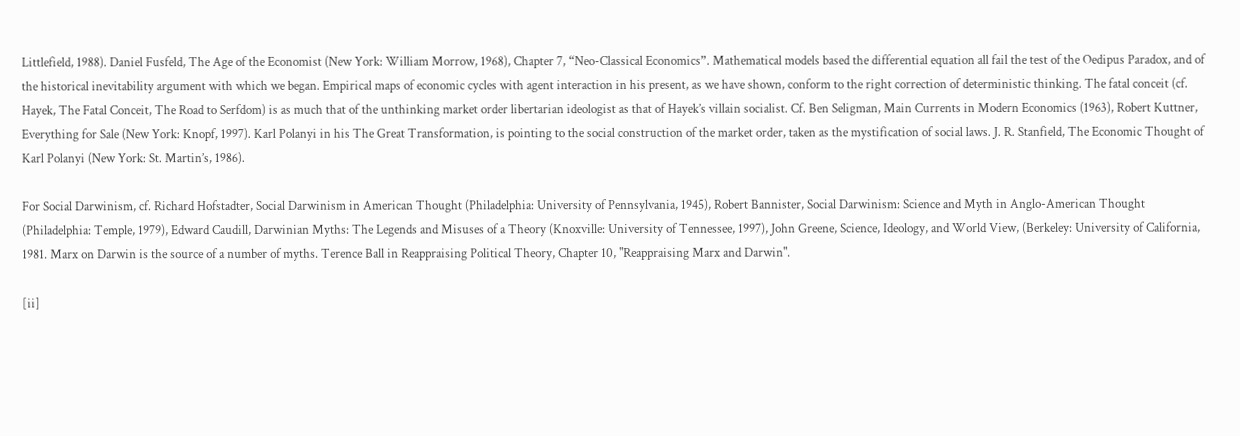Littlefield, 1988). Daniel Fusfeld, The Age of the Economist (New York: William Morrow, 1968), Chapter 7, “Neo-Classical Economics”. Mathematical models based the differential equation all fail the test of the Oedipus Paradox, and of the historical inevitability argument with which we began. Empirical maps of economic cycles with agent interaction in his present, as we have shown, conform to the right correction of deterministic thinking. The fatal conceit (cf. Hayek, The Fatal Conceit, The Road to Serfdom) is as much that of the unthinking market order libertarian ideologist as that of Hayek’s villain socialist. Cf. Ben Seligman, Main Currents in Modern Economics (1963), Robert Kuttner, Everything for Sale (New York: Knopf, 1997). Karl Polanyi in his The Great Transformation, is pointing to the social construction of the market order, taken as the mystification of social laws. J. R. Stanfield, The Economic Thought of Karl Polanyi (New York: St. Martin’s, 1986).

For Social Darwinism, cf. Richard Hofstadter, Social Darwinism in American Thought (Philadelphia: University of Pennsylvania, 1945), Robert Bannister, Social Darwinism: Science and Myth in Anglo-American Thought (Philadelphia: Temple, 1979), Edward Caudill, Darwinian Myths: The Legends and Misuses of a Theory (Knoxville: University of Tennessee, 1997), John Greene, Science, Ideology, and World View, (Berkeley: University of California, 1981. Marx on Darwin is the source of a number of myths. Terence Ball in Reappraising Political Theory, Chapter 10, "Reappraising Marx and Darwin".

[ii]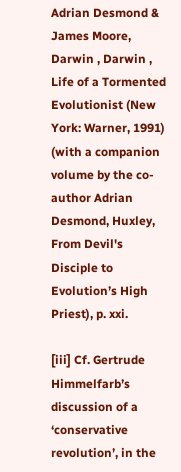Adrian Desmond & James Moore, Darwin , Darwin , Life of a Tormented Evolutionist (New York: Warner, 1991) (with a companion volume by the co-author Adrian Desmond, Huxley, From Devil's Disciple to Evolution’s High Priest), p. xxi.

[iii] Cf. Gertrude Himmelfarb’s discussion of a ‘conservative revolution’, in the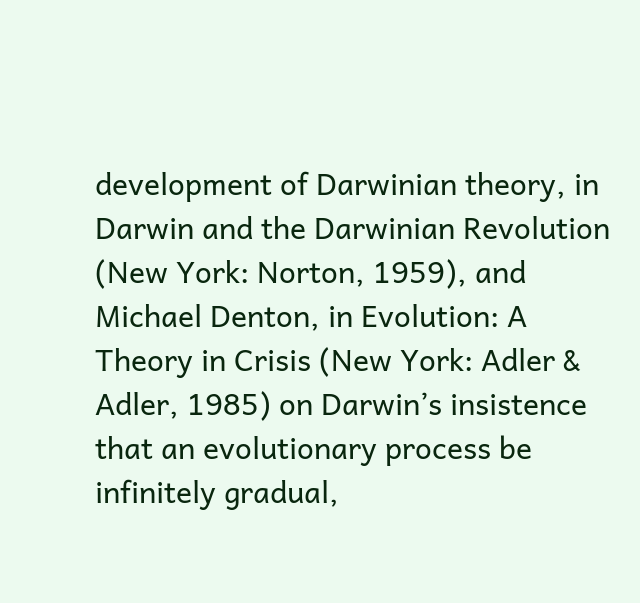development of Darwinian theory, in Darwin and the Darwinian Revolution (New York: Norton, 1959), and Michael Denton, in Evolution: A Theory in Crisis (New York: Adler & Adler, 1985) on Darwin’s insistence that an evolutionary process be infinitely gradual,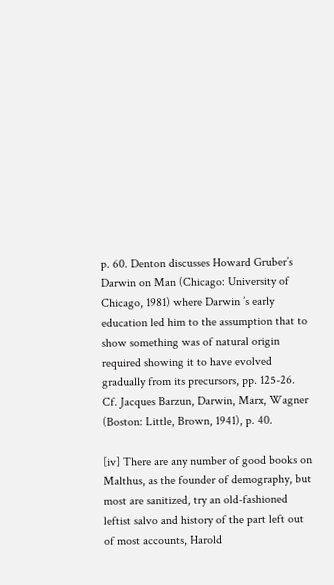p. 60. Denton discusses Howard Gruber’s Darwin on Man (Chicago: University of Chicago, 1981) where Darwin ’s early education led him to the assumption that to show something was of natural origin required showing it to have evolved gradually from its precursors, pp. 125-26. Cf. Jacques Barzun, Darwin, Marx, Wagner (Boston: Little, Brown, 1941), p. 40.

[iv] There are any number of good books on Malthus, as the founder of demography, but most are sanitized, try an old-fashioned leftist salvo and history of the part left out of most accounts, Harold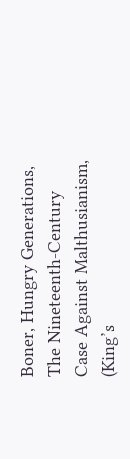Boner, Hungry Generations, The Nineteenth-Century Case Against Malthusianism, (King’s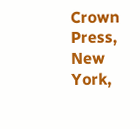Crown Press, New York,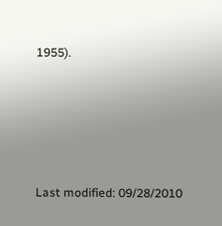1955).





Last modified: 09/28/2010